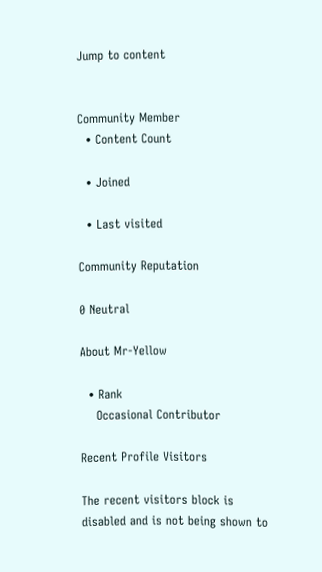Jump to content


Community Member
  • Content Count

  • Joined

  • Last visited

Community Reputation

0 Neutral

About Mr-Yellow

  • Rank
    Occasional Contributor

Recent Profile Visitors

The recent visitors block is disabled and is not being shown to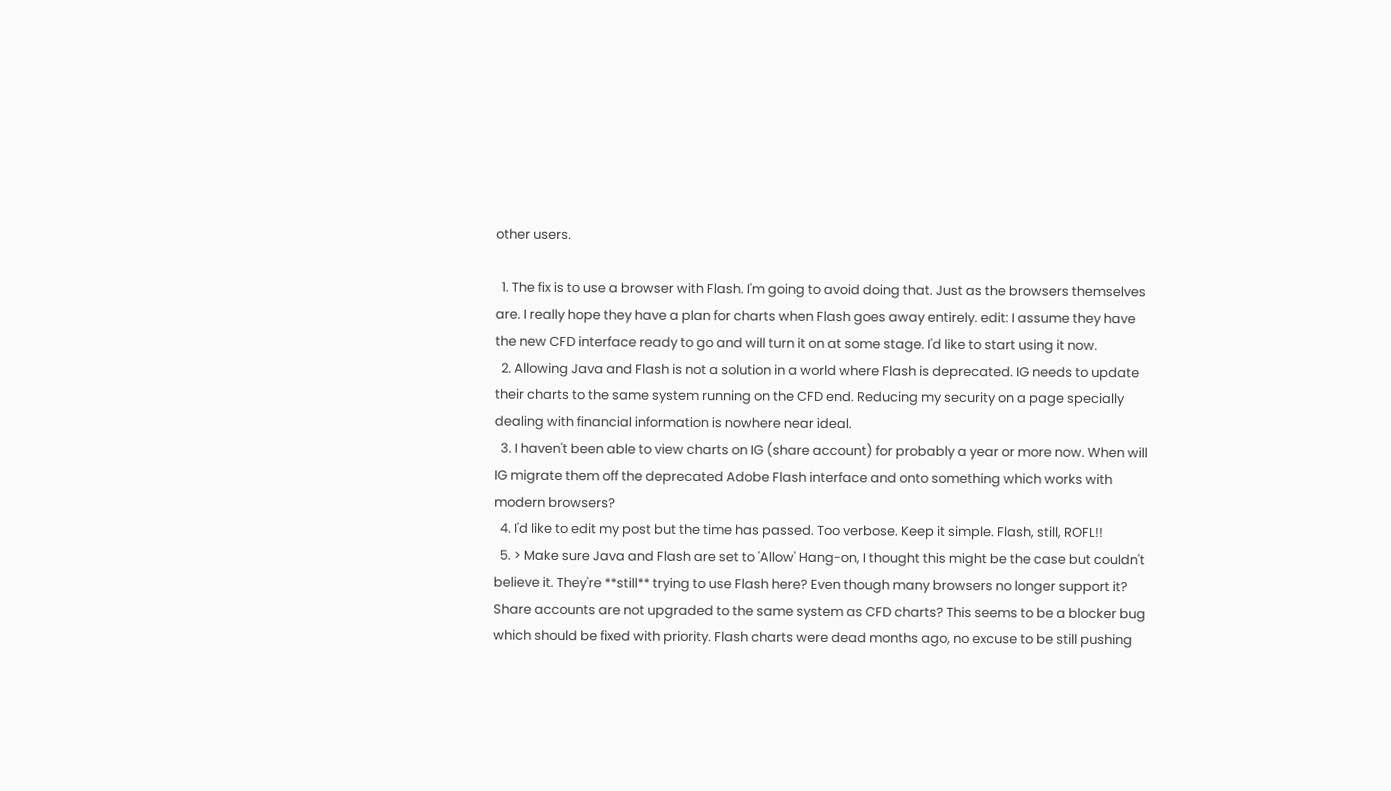other users.

  1. The fix is to use a browser with Flash. I'm going to avoid doing that. Just as the browsers themselves are. I really hope they have a plan for charts when Flash goes away entirely. edit: I assume they have the new CFD interface ready to go and will turn it on at some stage. I'd like to start using it now.
  2. Allowing Java and Flash is not a solution in a world where Flash is deprecated. IG needs to update their charts to the same system running on the CFD end. Reducing my security on a page specially dealing with financial information is nowhere near ideal.
  3. I haven't been able to view charts on IG (share account) for probably a year or more now. When will IG migrate them off the deprecated Adobe Flash interface and onto something which works with modern browsers?
  4. I'd like to edit my post but the time has passed. Too verbose. Keep it simple. Flash, still, ROFL!!
  5. > Make sure Java and Flash are set to 'Allow' Hang-on, I thought this might be the case but couldn't believe it. They're **still** trying to use Flash here? Even though many browsers no longer support it? Share accounts are not upgraded to the same system as CFD charts? This seems to be a blocker bug which should be fixed with priority. Flash charts were dead months ago, no excuse to be still pushing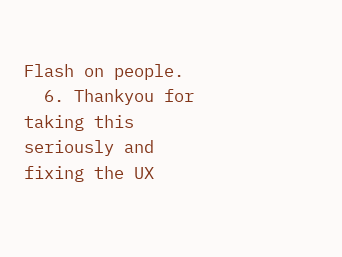Flash on people.
  6. Thankyou for taking this seriously and fixing the UX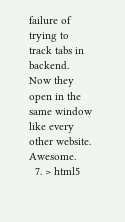failure of trying to track tabs in backend. Now they open in the same window like every other website. Awesome.
  7. > html5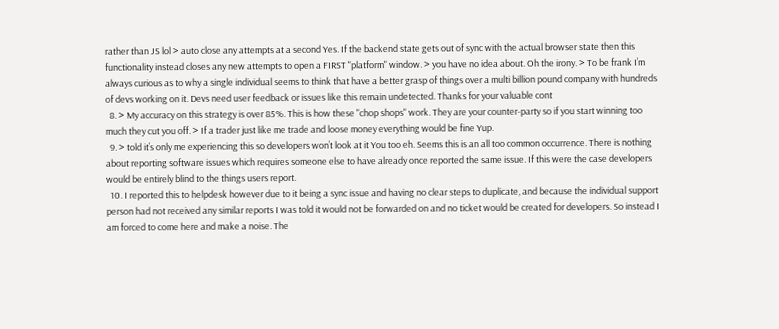rather than JS lol > auto close any attempts at a second Yes. If the backend state gets out of sync with the actual browser state then this functionality instead closes any new attempts to open a FIRST "platform" window. > you have no idea about. Oh the irony. > To be frank I’m always curious as to why a single individual seems to think that have a better grasp of things over a multi billion pound company with hundreds of devs working on it. Devs need user feedback or issues like this remain undetected. Thanks for your valuable cont
  8. > My accuracy on this strategy is over 85%. This is how these "chop shops" work. They are your counter-party so if you start winning too much they cut you off. > If a trader just like me trade and loose money everything would be fine Yup.
  9. > told it’s only me experiencing this so developers won’t look at it You too eh. Seems this is an all too common occurrence. There is nothing about reporting software issues which requires someone else to have already once reported the same issue. If this were the case developers would be entirely blind to the things users report.
  10. I reported this to helpdesk however due to it being a sync issue and having no clear steps to duplicate, and because the individual support person had not received any similar reports I was told it would not be forwarded on and no ticket would be created for developers. So instead I am forced to come here and make a noise. The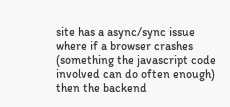site has a async/sync issue where if a browser crashes (something the javascript code involved can do often enough) then the backend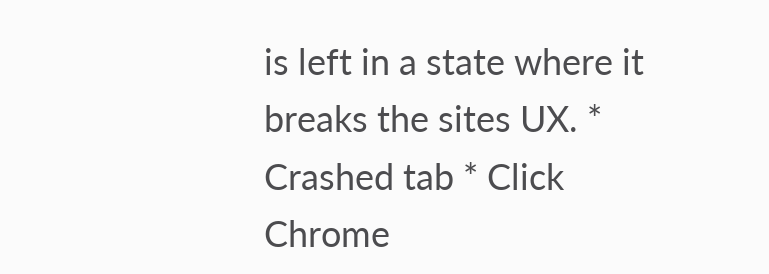is left in a state where it breaks the sites UX. * Crashed tab * Click Chrome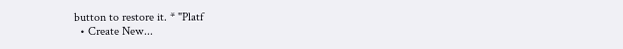button to restore it. * "Platf
  • Create New...